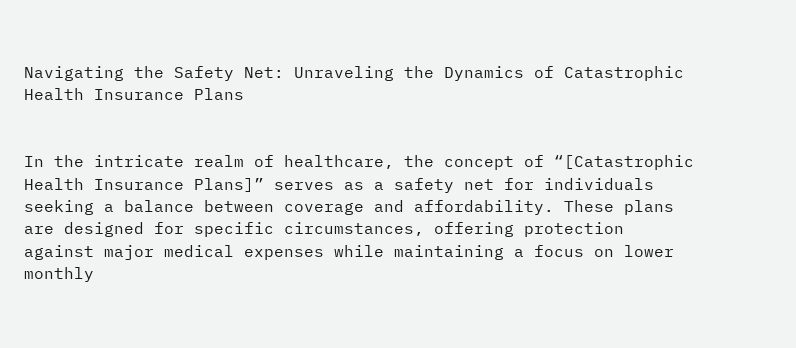Navigating the Safety Net: Unraveling the Dynamics of Catastrophic Health Insurance Plans


In the intricate realm of healthcare, the concept of “[Catastrophic Health Insurance Plans]” serves as a safety net for individuals seeking a balance between coverage and affordability. These plans are designed for specific circumstances, offering protection against major medical expenses while maintaining a focus on lower monthly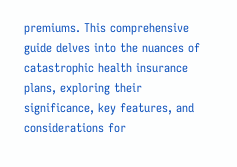premiums. This comprehensive guide delves into the nuances of catastrophic health insurance plans, exploring their significance, key features, and considerations for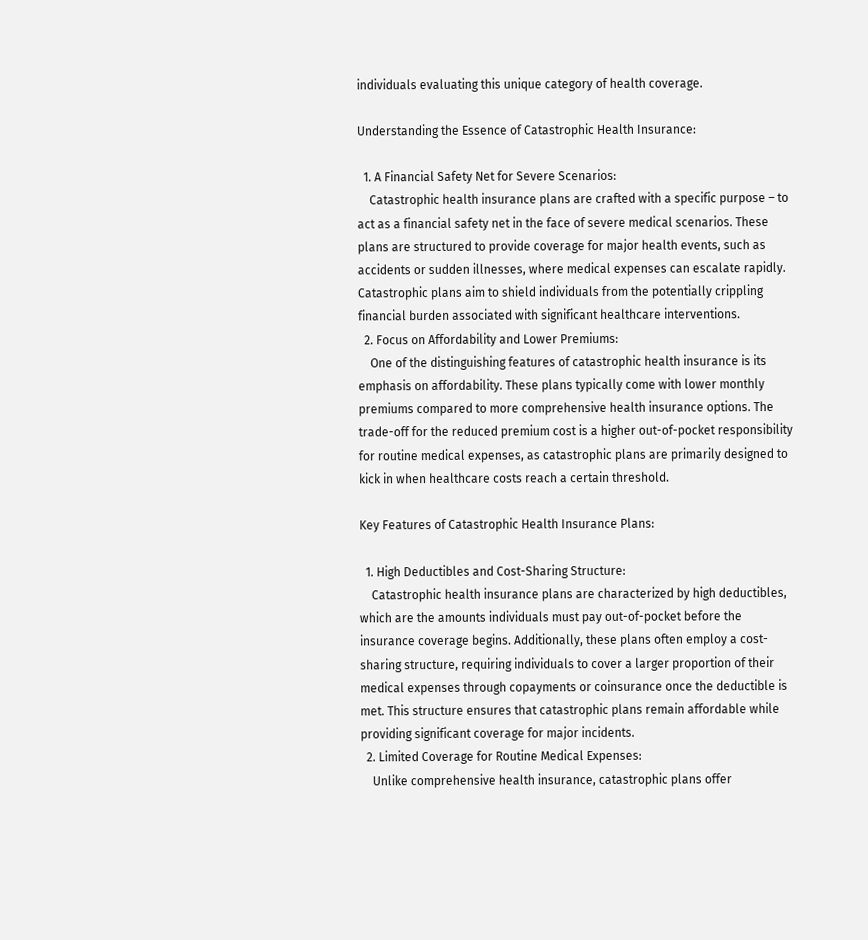individuals evaluating this unique category of health coverage.

Understanding the Essence of Catastrophic Health Insurance:

  1. A Financial Safety Net for Severe Scenarios:
    Catastrophic health insurance plans are crafted with a specific purpose – to act as a financial safety net in the face of severe medical scenarios. These plans are structured to provide coverage for major health events, such as accidents or sudden illnesses, where medical expenses can escalate rapidly. Catastrophic plans aim to shield individuals from the potentially crippling financial burden associated with significant healthcare interventions.
  2. Focus on Affordability and Lower Premiums:
    One of the distinguishing features of catastrophic health insurance is its emphasis on affordability. These plans typically come with lower monthly premiums compared to more comprehensive health insurance options. The trade-off for the reduced premium cost is a higher out-of-pocket responsibility for routine medical expenses, as catastrophic plans are primarily designed to kick in when healthcare costs reach a certain threshold.

Key Features of Catastrophic Health Insurance Plans:

  1. High Deductibles and Cost-Sharing Structure:
    Catastrophic health insurance plans are characterized by high deductibles, which are the amounts individuals must pay out-of-pocket before the insurance coverage begins. Additionally, these plans often employ a cost-sharing structure, requiring individuals to cover a larger proportion of their medical expenses through copayments or coinsurance once the deductible is met. This structure ensures that catastrophic plans remain affordable while providing significant coverage for major incidents.
  2. Limited Coverage for Routine Medical Expenses:
    Unlike comprehensive health insurance, catastrophic plans offer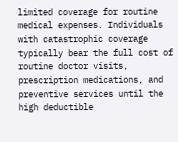limited coverage for routine medical expenses. Individuals with catastrophic coverage typically bear the full cost of routine doctor visits, prescription medications, and preventive services until the high deductible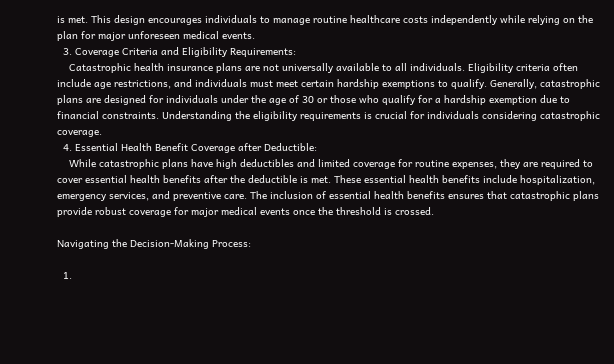is met. This design encourages individuals to manage routine healthcare costs independently while relying on the plan for major unforeseen medical events.
  3. Coverage Criteria and Eligibility Requirements:
    Catastrophic health insurance plans are not universally available to all individuals. Eligibility criteria often include age restrictions, and individuals must meet certain hardship exemptions to qualify. Generally, catastrophic plans are designed for individuals under the age of 30 or those who qualify for a hardship exemption due to financial constraints. Understanding the eligibility requirements is crucial for individuals considering catastrophic coverage.
  4. Essential Health Benefit Coverage after Deductible:
    While catastrophic plans have high deductibles and limited coverage for routine expenses, they are required to cover essential health benefits after the deductible is met. These essential health benefits include hospitalization, emergency services, and preventive care. The inclusion of essential health benefits ensures that catastrophic plans provide robust coverage for major medical events once the threshold is crossed.

Navigating the Decision-Making Process:

  1.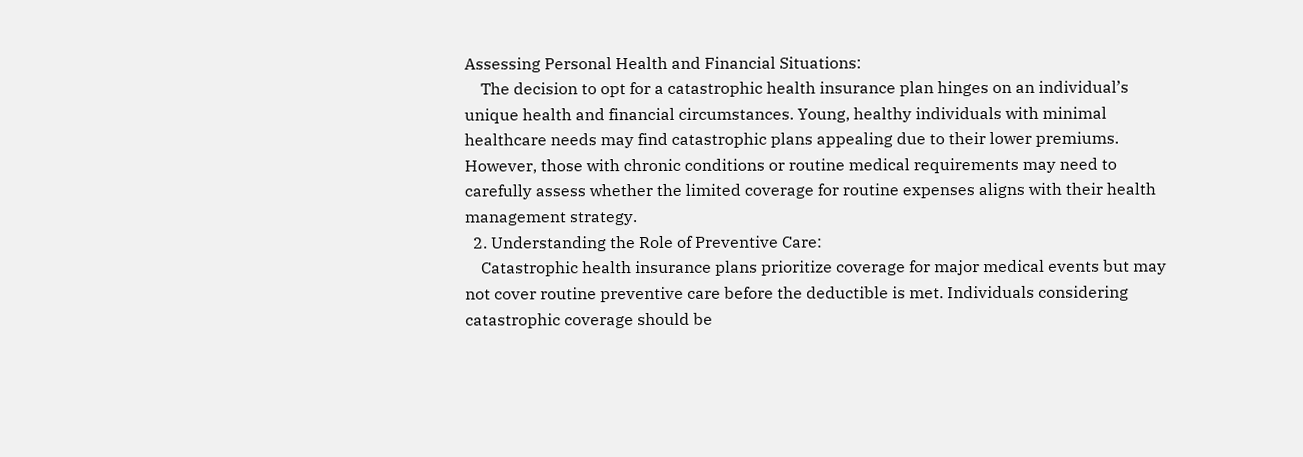Assessing Personal Health and Financial Situations:
    The decision to opt for a catastrophic health insurance plan hinges on an individual’s unique health and financial circumstances. Young, healthy individuals with minimal healthcare needs may find catastrophic plans appealing due to their lower premiums. However, those with chronic conditions or routine medical requirements may need to carefully assess whether the limited coverage for routine expenses aligns with their health management strategy.
  2. Understanding the Role of Preventive Care:
    Catastrophic health insurance plans prioritize coverage for major medical events but may not cover routine preventive care before the deductible is met. Individuals considering catastrophic coverage should be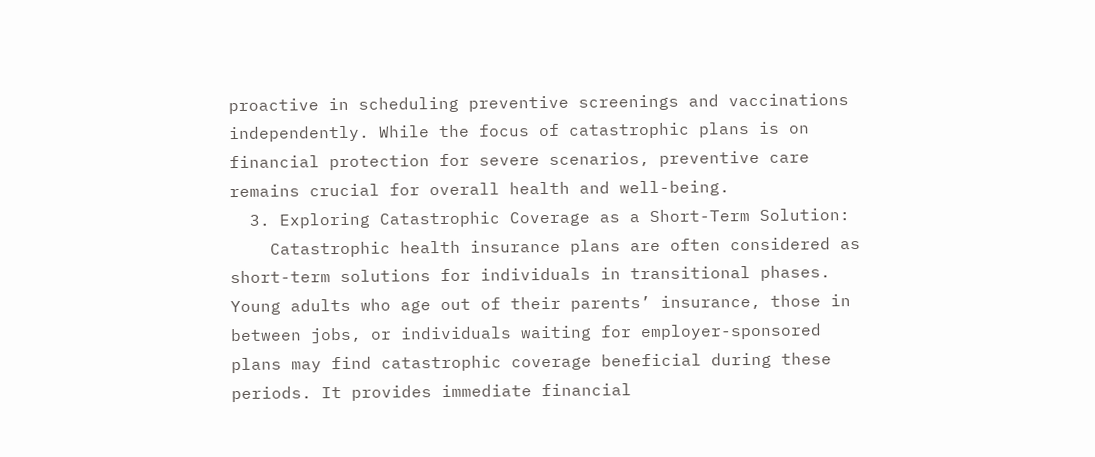proactive in scheduling preventive screenings and vaccinations independently. While the focus of catastrophic plans is on financial protection for severe scenarios, preventive care remains crucial for overall health and well-being.
  3. Exploring Catastrophic Coverage as a Short-Term Solution:
    Catastrophic health insurance plans are often considered as short-term solutions for individuals in transitional phases. Young adults who age out of their parents’ insurance, those in between jobs, or individuals waiting for employer-sponsored plans may find catastrophic coverage beneficial during these periods. It provides immediate financial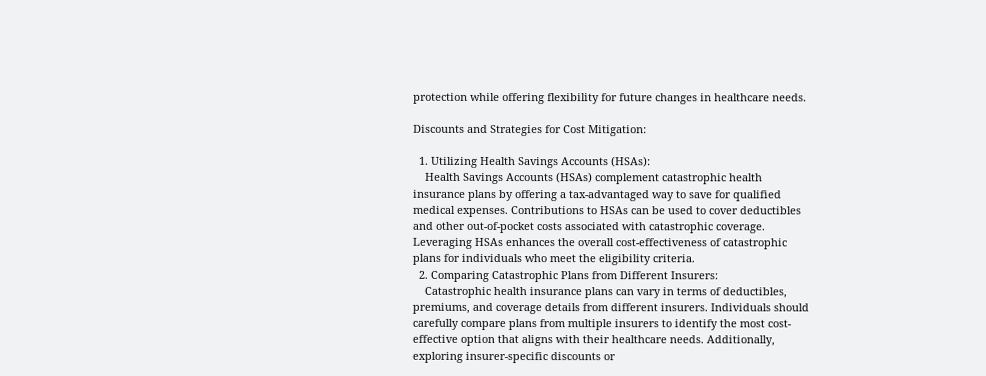protection while offering flexibility for future changes in healthcare needs.

Discounts and Strategies for Cost Mitigation:

  1. Utilizing Health Savings Accounts (HSAs):
    Health Savings Accounts (HSAs) complement catastrophic health insurance plans by offering a tax-advantaged way to save for qualified medical expenses. Contributions to HSAs can be used to cover deductibles and other out-of-pocket costs associated with catastrophic coverage. Leveraging HSAs enhances the overall cost-effectiveness of catastrophic plans for individuals who meet the eligibility criteria.
  2. Comparing Catastrophic Plans from Different Insurers:
    Catastrophic health insurance plans can vary in terms of deductibles, premiums, and coverage details from different insurers. Individuals should carefully compare plans from multiple insurers to identify the most cost-effective option that aligns with their healthcare needs. Additionally, exploring insurer-specific discounts or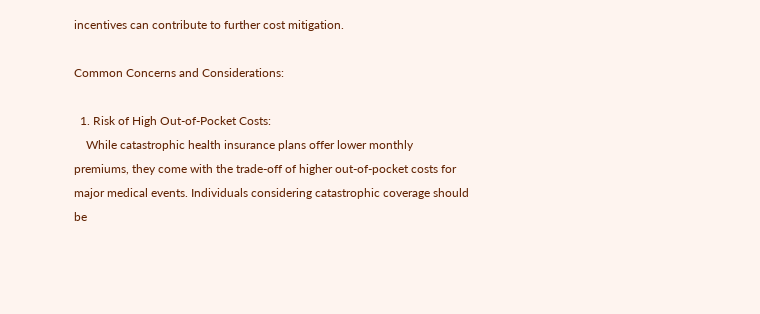incentives can contribute to further cost mitigation.

Common Concerns and Considerations:

  1. Risk of High Out-of-Pocket Costs:
    While catastrophic health insurance plans offer lower monthly premiums, they come with the trade-off of higher out-of-pocket costs for major medical events. Individuals considering catastrophic coverage should be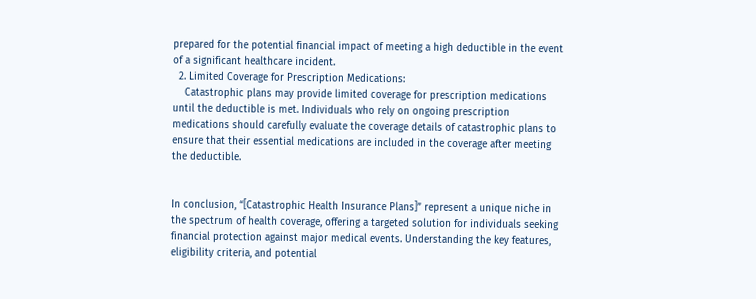prepared for the potential financial impact of meeting a high deductible in the event of a significant healthcare incident.
  2. Limited Coverage for Prescription Medications:
    Catastrophic plans may provide limited coverage for prescription medications until the deductible is met. Individuals who rely on ongoing prescription medications should carefully evaluate the coverage details of catastrophic plans to ensure that their essential medications are included in the coverage after meeting the deductible.


In conclusion, “[Catastrophic Health Insurance Plans]” represent a unique niche in the spectrum of health coverage, offering a targeted solution for individuals seeking financial protection against major medical events. Understanding the key features, eligibility criteria, and potential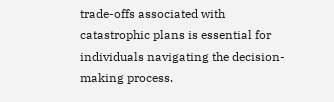trade-offs associated with catastrophic plans is essential for individuals navigating the decision-making process.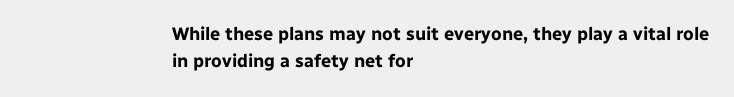While these plans may not suit everyone, they play a vital role in providing a safety net for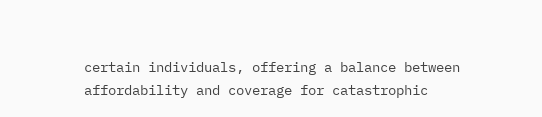certain individuals, offering a balance between affordability and coverage for catastrophic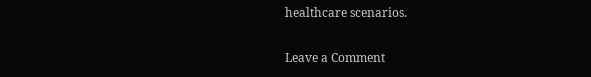healthcare scenarios.

Leave a Comment